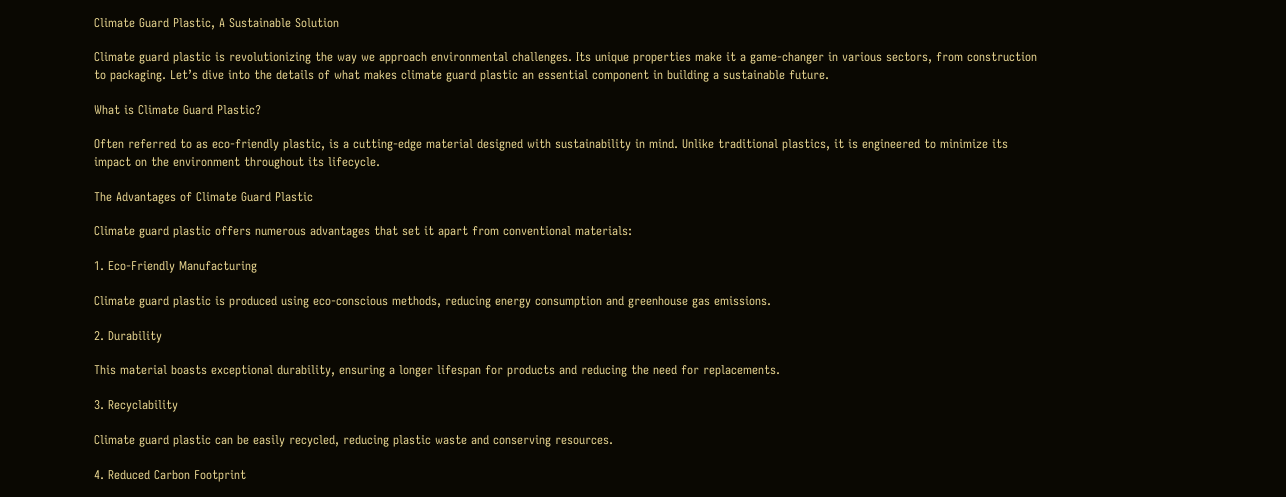Climate Guard Plastic, A Sustainable Solution

Climate guard plastic is revolutionizing the way we approach environmental challenges. Its unique properties make it a game-changer in various sectors, from construction to packaging. Let’s dive into the details of what makes climate guard plastic an essential component in building a sustainable future.

What is Climate Guard Plastic?

Often referred to as eco-friendly plastic, is a cutting-edge material designed with sustainability in mind. Unlike traditional plastics, it is engineered to minimize its impact on the environment throughout its lifecycle.

The Advantages of Climate Guard Plastic

Climate guard plastic offers numerous advantages that set it apart from conventional materials:

1. Eco-Friendly Manufacturing

Climate guard plastic is produced using eco-conscious methods, reducing energy consumption and greenhouse gas emissions.

2. Durability

This material boasts exceptional durability, ensuring a longer lifespan for products and reducing the need for replacements.

3. Recyclability

Climate guard plastic can be easily recycled, reducing plastic waste and conserving resources.

4. Reduced Carbon Footprint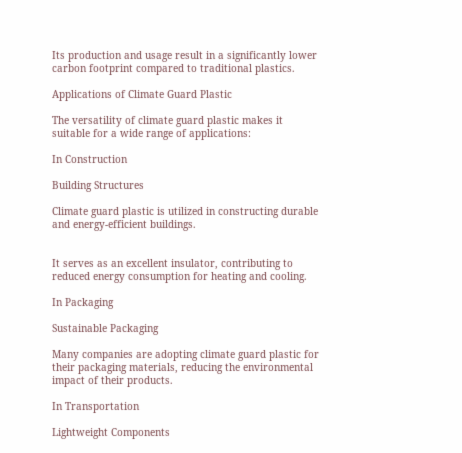Its production and usage result in a significantly lower carbon footprint compared to traditional plastics.

Applications of Climate Guard Plastic

The versatility of climate guard plastic makes it suitable for a wide range of applications:

In Construction

Building Structures

Climate guard plastic is utilized in constructing durable and energy-efficient buildings.


It serves as an excellent insulator, contributing to reduced energy consumption for heating and cooling.

In Packaging

Sustainable Packaging

Many companies are adopting climate guard plastic for their packaging materials, reducing the environmental impact of their products.

In Transportation

Lightweight Components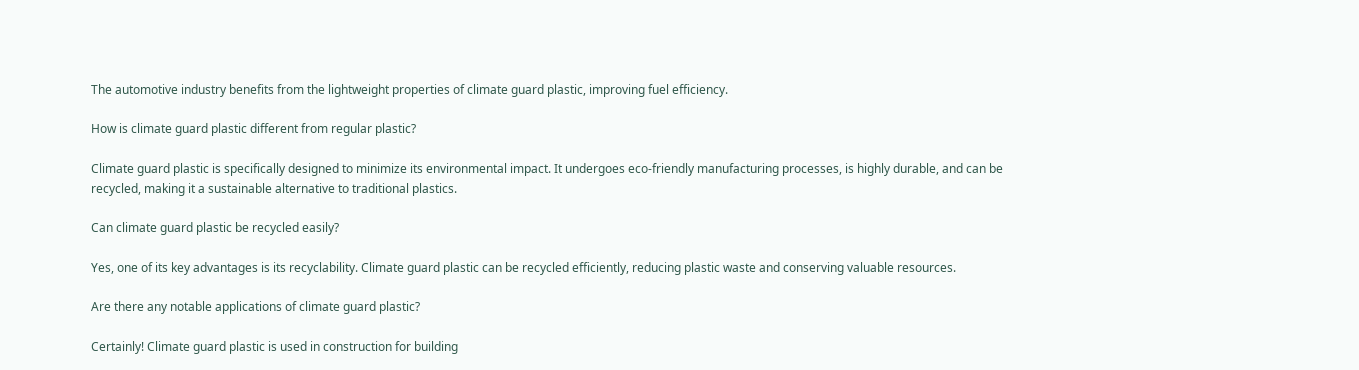The automotive industry benefits from the lightweight properties of climate guard plastic, improving fuel efficiency.

How is climate guard plastic different from regular plastic?

Climate guard plastic is specifically designed to minimize its environmental impact. It undergoes eco-friendly manufacturing processes, is highly durable, and can be recycled, making it a sustainable alternative to traditional plastics.

Can climate guard plastic be recycled easily?

Yes, one of its key advantages is its recyclability. Climate guard plastic can be recycled efficiently, reducing plastic waste and conserving valuable resources.

Are there any notable applications of climate guard plastic?

Certainly! Climate guard plastic is used in construction for building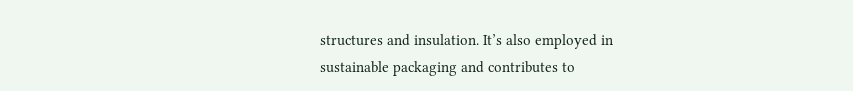structures and insulation. It’s also employed in sustainable packaging and contributes to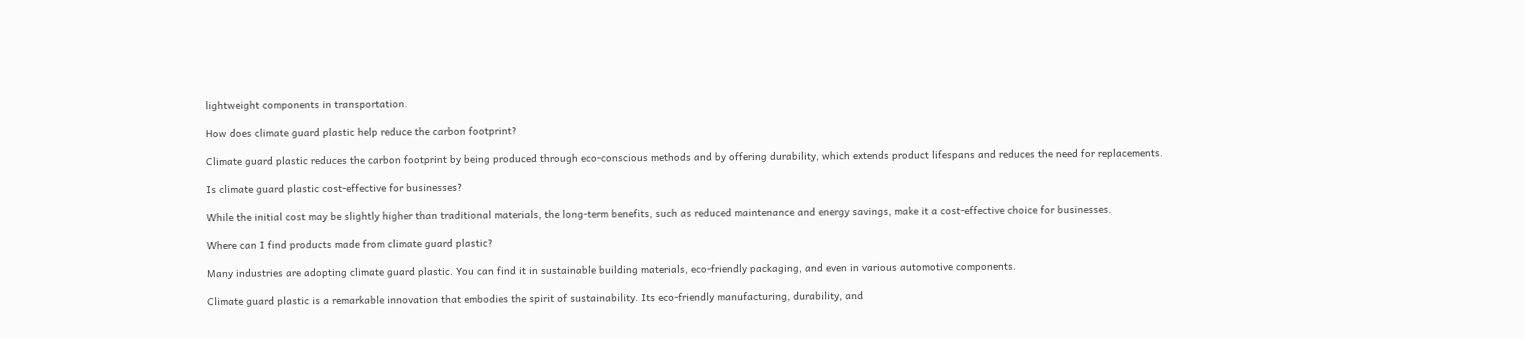lightweight components in transportation.

How does climate guard plastic help reduce the carbon footprint?

Climate guard plastic reduces the carbon footprint by being produced through eco-conscious methods and by offering durability, which extends product lifespans and reduces the need for replacements.

Is climate guard plastic cost-effective for businesses?

While the initial cost may be slightly higher than traditional materials, the long-term benefits, such as reduced maintenance and energy savings, make it a cost-effective choice for businesses.

Where can I find products made from climate guard plastic?

Many industries are adopting climate guard plastic. You can find it in sustainable building materials, eco-friendly packaging, and even in various automotive components.

Climate guard plastic is a remarkable innovation that embodies the spirit of sustainability. Its eco-friendly manufacturing, durability, and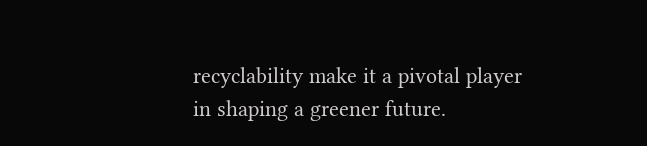recyclability make it a pivotal player in shaping a greener future.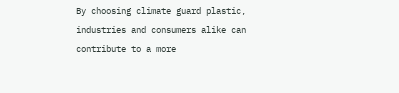By choosing climate guard plastic, industries and consumers alike can contribute to a more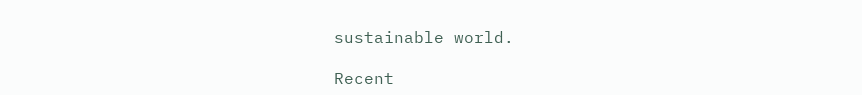sustainable world.

Recent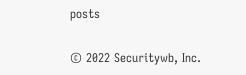posts

© 2022 Securitywb, Inc.